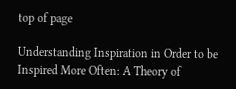top of page

Understanding Inspiration in Order to be Inspired More Often: A Theory of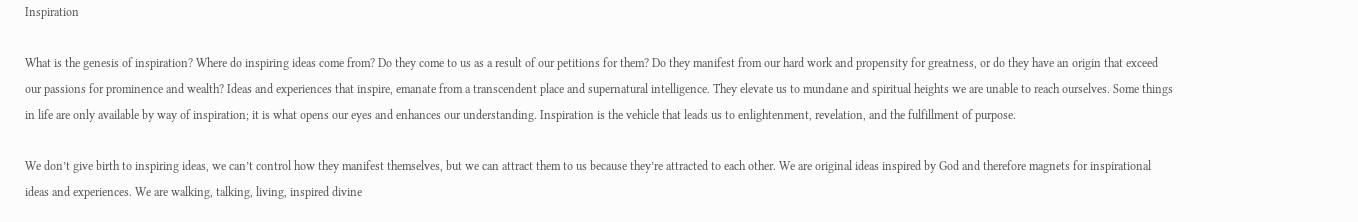Inspiration

What is the genesis of inspiration? Where do inspiring ideas come from? Do they come to us as a result of our petitions for them? Do they manifest from our hard work and propensity for greatness, or do they have an origin that exceed our passions for prominence and wealth? Ideas and experiences that inspire, emanate from a transcendent place and supernatural intelligence. They elevate us to mundane and spiritual heights we are unable to reach ourselves. Some things in life are only available by way of inspiration; it is what opens our eyes and enhances our understanding. Inspiration is the vehicle that leads us to enlightenment, revelation, and the fulfillment of purpose.

We don’t give birth to inspiring ideas, we can’t control how they manifest themselves, but we can attract them to us because they’re attracted to each other. We are original ideas inspired by God and therefore magnets for inspirational ideas and experiences. We are walking, talking, living, inspired divine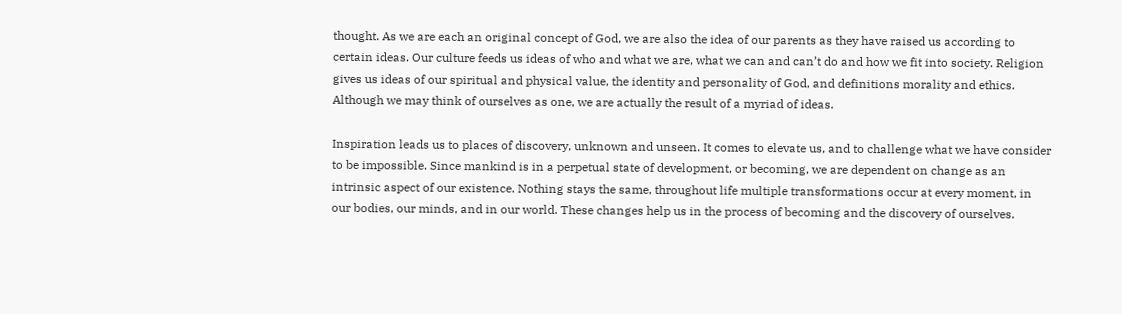thought. As we are each an original concept of God, we are also the idea of our parents as they have raised us according to certain ideas. Our culture feeds us ideas of who and what we are, what we can and can’t do and how we fit into society. Religion gives us ideas of our spiritual and physical value, the identity and personality of God, and definitions morality and ethics. Although we may think of ourselves as one, we are actually the result of a myriad of ideas.

Inspiration leads us to places of discovery, unknown and unseen. It comes to elevate us, and to challenge what we have consider to be impossible. Since mankind is in a perpetual state of development, or becoming, we are dependent on change as an intrinsic aspect of our existence. Nothing stays the same, throughout life multiple transformations occur at every moment, in our bodies, our minds, and in our world. These changes help us in the process of becoming and the discovery of ourselves.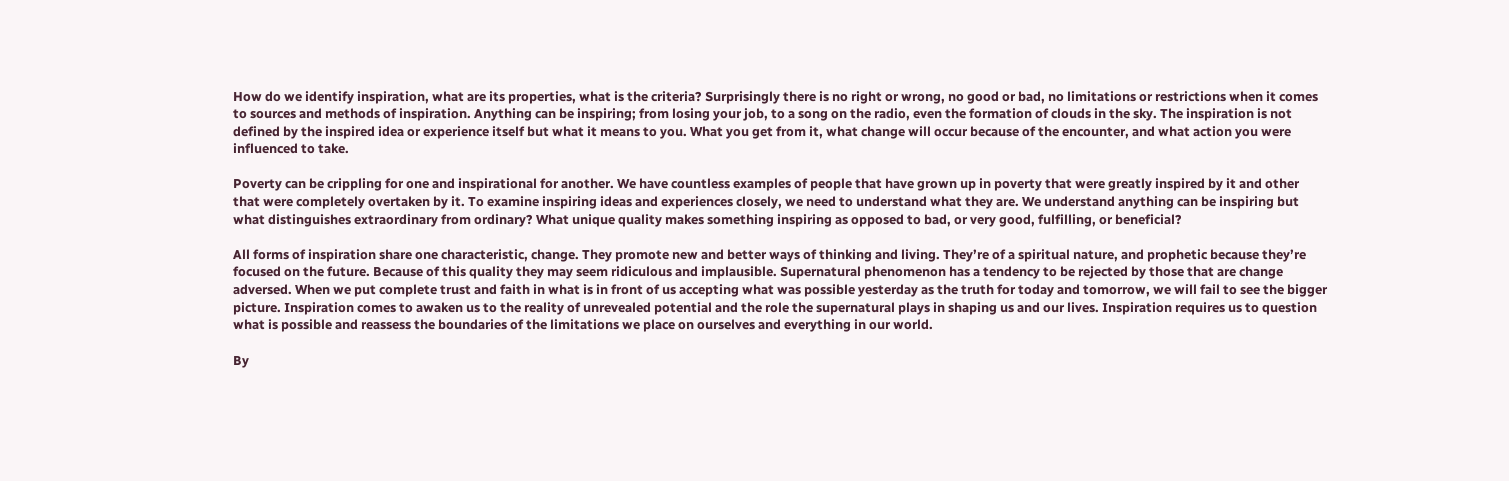How do we identify inspiration, what are its properties, what is the criteria? Surprisingly there is no right or wrong, no good or bad, no limitations or restrictions when it comes to sources and methods of inspiration. Anything can be inspiring; from losing your job, to a song on the radio, even the formation of clouds in the sky. The inspiration is not defined by the inspired idea or experience itself but what it means to you. What you get from it, what change will occur because of the encounter, and what action you were influenced to take.

Poverty can be crippling for one and inspirational for another. We have countless examples of people that have grown up in poverty that were greatly inspired by it and other that were completely overtaken by it. To examine inspiring ideas and experiences closely, we need to understand what they are. We understand anything can be inspiring but what distinguishes extraordinary from ordinary? What unique quality makes something inspiring as opposed to bad, or very good, fulfilling, or beneficial?

All forms of inspiration share one characteristic, change. They promote new and better ways of thinking and living. They’re of a spiritual nature, and prophetic because they’re focused on the future. Because of this quality they may seem ridiculous and implausible. Supernatural phenomenon has a tendency to be rejected by those that are change adversed. When we put complete trust and faith in what is in front of us accepting what was possible yesterday as the truth for today and tomorrow, we will fail to see the bigger picture. Inspiration comes to awaken us to the reality of unrevealed potential and the role the supernatural plays in shaping us and our lives. Inspiration requires us to question what is possible and reassess the boundaries of the limitations we place on ourselves and everything in our world.

By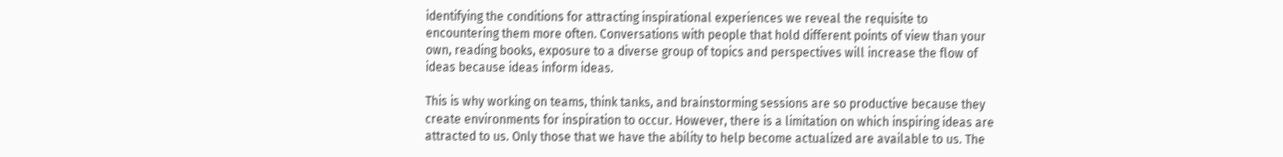identifying the conditions for attracting inspirational experiences we reveal the requisite to encountering them more often. Conversations with people that hold different points of view than your own, reading books, exposure to a diverse group of topics and perspectives will increase the flow of ideas because ideas inform ideas.

This is why working on teams, think tanks, and brainstorming sessions are so productive because they create environments for inspiration to occur. However, there is a limitation on which inspiring ideas are attracted to us. Only those that we have the ability to help become actualized are available to us. The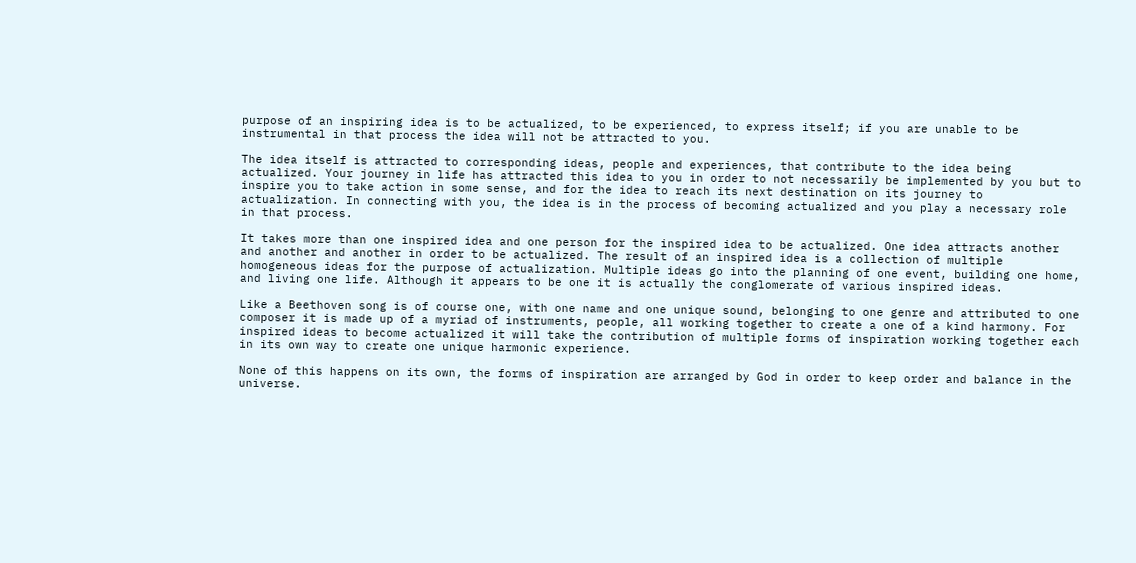purpose of an inspiring idea is to be actualized, to be experienced, to express itself; if you are unable to be instrumental in that process the idea will not be attracted to you.

The idea itself is attracted to corresponding ideas, people and experiences, that contribute to the idea being actualized. Your journey in life has attracted this idea to you in order to not necessarily be implemented by you but to inspire you to take action in some sense, and for the idea to reach its next destination on its journey to actualization. In connecting with you, the idea is in the process of becoming actualized and you play a necessary role in that process.

It takes more than one inspired idea and one person for the inspired idea to be actualized. One idea attracts another and another and another in order to be actualized. The result of an inspired idea is a collection of multiple homogeneous ideas for the purpose of actualization. Multiple ideas go into the planning of one event, building one home, and living one life. Although it appears to be one it is actually the conglomerate of various inspired ideas.

Like a Beethoven song is of course one, with one name and one unique sound, belonging to one genre and attributed to one composer it is made up of a myriad of instruments, people, all working together to create a one of a kind harmony. For inspired ideas to become actualized it will take the contribution of multiple forms of inspiration working together each in its own way to create one unique harmonic experience.

None of this happens on its own, the forms of inspiration are arranged by God in order to keep order and balance in the universe.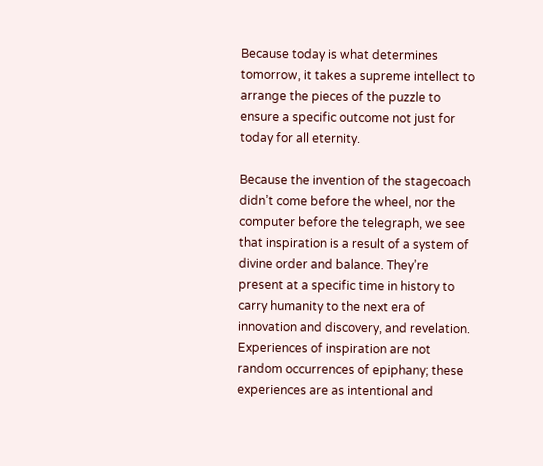Because today is what determines tomorrow, it takes a supreme intellect to arrange the pieces of the puzzle to ensure a specific outcome not just for today for all eternity.

Because the invention of the stagecoach didn’t come before the wheel, nor the computer before the telegraph, we see that inspiration is a result of a system of divine order and balance. They’re present at a specific time in history to carry humanity to the next era of innovation and discovery, and revelation. Experiences of inspiration are not random occurrences of epiphany; these experiences are as intentional and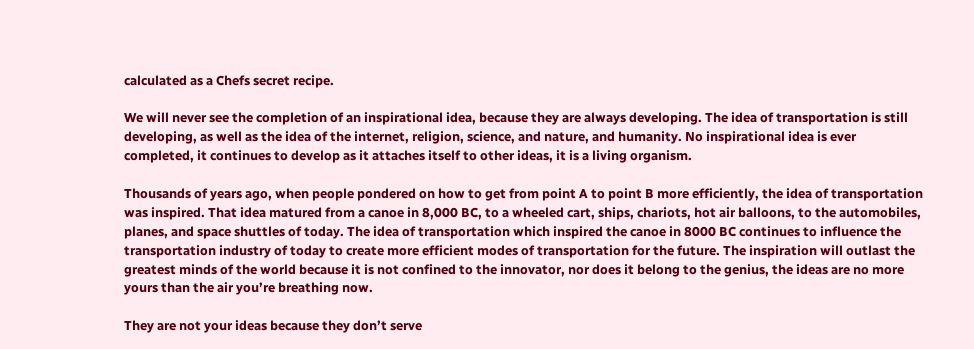calculated as a Chefs secret recipe.

We will never see the completion of an inspirational idea, because they are always developing. The idea of transportation is still developing, as well as the idea of the internet, religion, science, and nature, and humanity. No inspirational idea is ever completed, it continues to develop as it attaches itself to other ideas, it is a living organism.

Thousands of years ago, when people pondered on how to get from point A to point B more efficiently, the idea of transportation was inspired. That idea matured from a canoe in 8,000 BC, to a wheeled cart, ships, chariots, hot air balloons, to the automobiles, planes, and space shuttles of today. The idea of transportation which inspired the canoe in 8000 BC continues to influence the transportation industry of today to create more efficient modes of transportation for the future. The inspiration will outlast the greatest minds of the world because it is not confined to the innovator, nor does it belong to the genius, the ideas are no more yours than the air you’re breathing now.

They are not your ideas because they don’t serve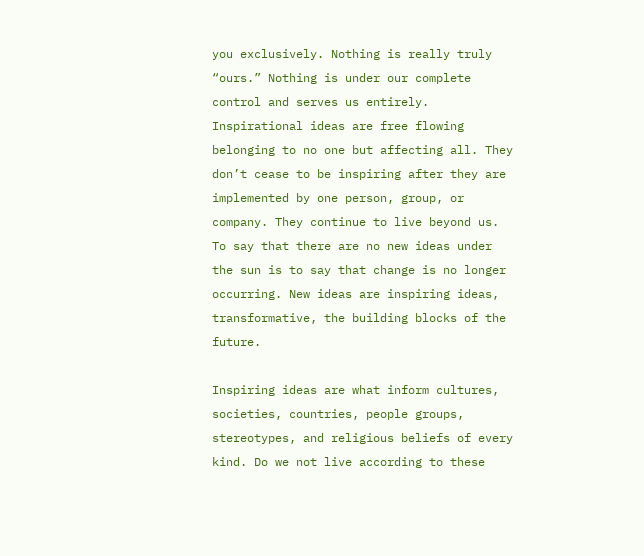you exclusively. Nothing is really truly “ours.” Nothing is under our complete control and serves us entirely. Inspirational ideas are free flowing belonging to no one but affecting all. They don’t cease to be inspiring after they are implemented by one person, group, or company. They continue to live beyond us. To say that there are no new ideas under the sun is to say that change is no longer occurring. New ideas are inspiring ideas, transformative, the building blocks of the future.

Inspiring ideas are what inform cultures, societies, countries, people groups, stereotypes, and religious beliefs of every kind. Do we not live according to these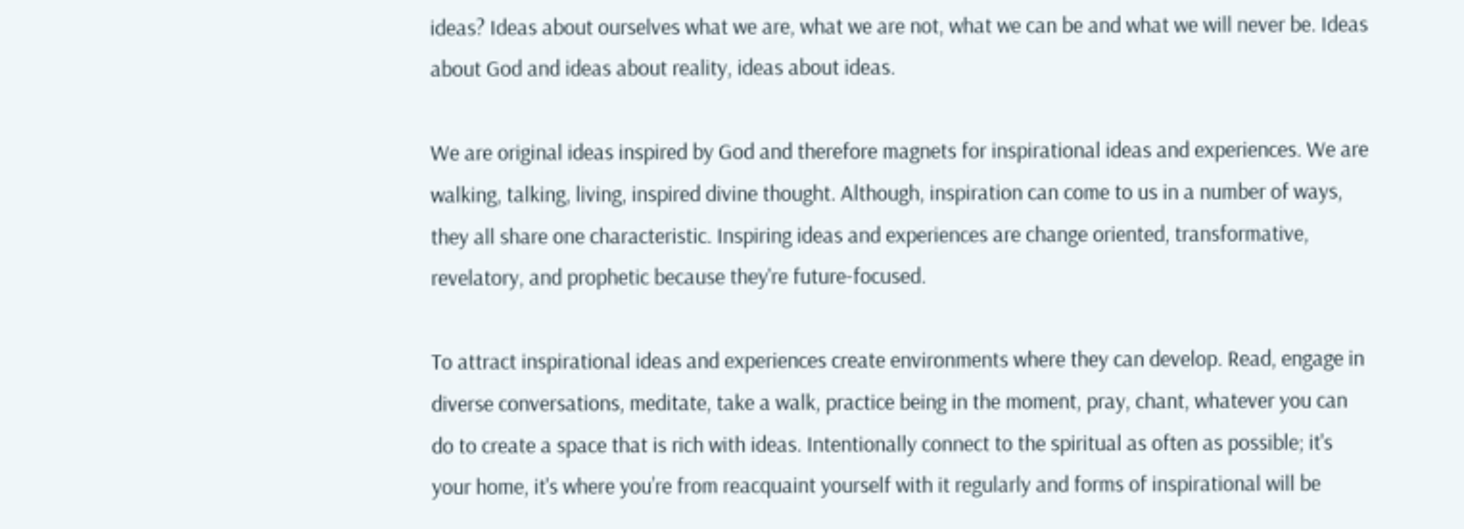ideas? Ideas about ourselves what we are, what we are not, what we can be and what we will never be. Ideas about God and ideas about reality, ideas about ideas.

We are original ideas inspired by God and therefore magnets for inspirational ideas and experiences. We are walking, talking, living, inspired divine thought. Although, inspiration can come to us in a number of ways, they all share one characteristic. Inspiring ideas and experiences are change oriented, transformative, revelatory, and prophetic because they're future-focused.

To attract inspirational ideas and experiences create environments where they can develop. Read, engage in diverse conversations, meditate, take a walk, practice being in the moment, pray, chant, whatever you can do to create a space that is rich with ideas. Intentionally connect to the spiritual as often as possible; it's your home, it's where you’re from reacquaint yourself with it regularly and forms of inspirational will be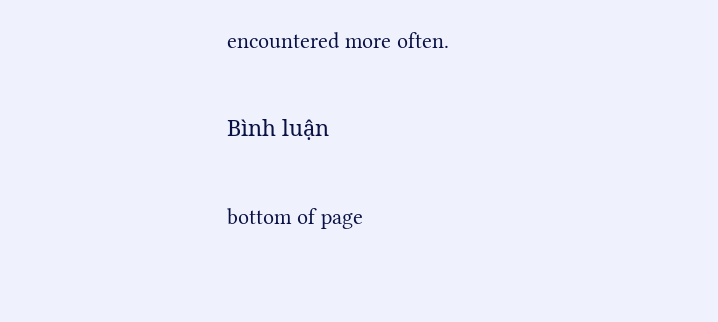encountered more often.

Bình luận

bottom of page